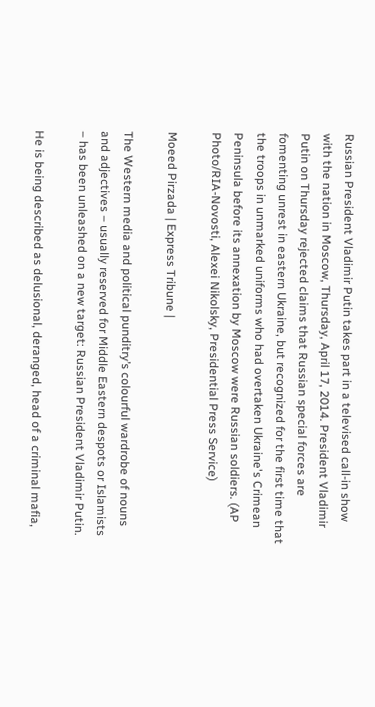Russian President Vladimir Putin takes part in a televised call-in show with the nation in Moscow, Thursday, April 17, 2014. President Vladimir Putin on Thursday rejected claims that Russian special forces are fomenting unrest in eastern Ukraine, but recognized for the first time that the troops in unmarked uniforms who had overtaken Ukraine's Crimean Peninsula before its annexation by Moscow were Russian soldiers. (AP Photo/RIA-Novosti, Alexei Nikolsky, Presidential Press Service)

Moeed Pirzada | Express Tribune |

The Western media and political punditry’s colourful wardrobe of nouns and adjectives – usually reserved for Middle Eastern despots or Islamists – has been unleashed on a new target: Russian President Vladimir Putin.

He is being described as delusional, deranged, head of a criminal mafia,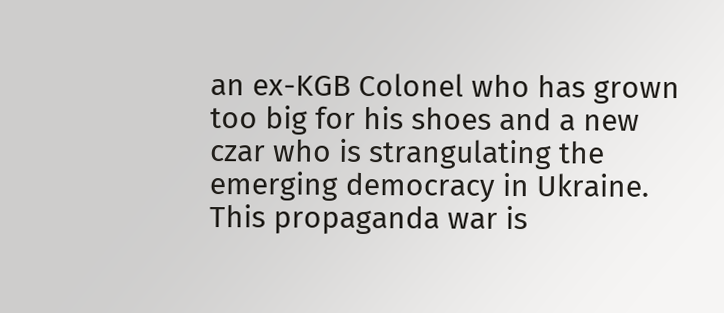an ex-KGB Colonel who has grown too big for his shoes and a new czar who is strangulating the emerging democracy in Ukraine. This propaganda war is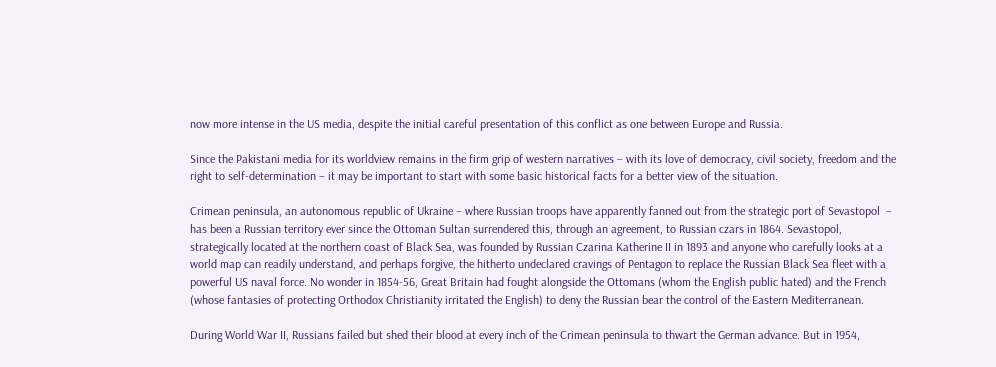now more intense in the US media, despite the initial careful presentation of this conflict as one between Europe and Russia.

Since the Pakistani media for its worldview remains in the firm grip of western narratives – with its love of democracy, civil society, freedom and the right to self-determination – it may be important to start with some basic historical facts for a better view of the situation.

Crimean peninsula, an autonomous republic of Ukraine – where Russian troops have apparently fanned out from the strategic port of Sevastopol  – has been a Russian territory ever since the Ottoman Sultan surrendered this, through an agreement, to Russian czars in 1864. Sevastopol, strategically located at the northern coast of Black Sea, was founded by Russian Czarina Katherine II in 1893 and anyone who carefully looks at a world map can readily understand, and perhaps forgive, the hitherto undeclared cravings of Pentagon to replace the Russian Black Sea fleet with a powerful US naval force. No wonder in 1854-56, Great Britain had fought alongside the Ottomans (whom the English public hated) and the French (whose fantasies of protecting Orthodox Christianity irritated the English) to deny the Russian bear the control of the Eastern Mediterranean.

During World War II, Russians failed but shed their blood at every inch of the Crimean peninsula to thwart the German advance. But in 1954,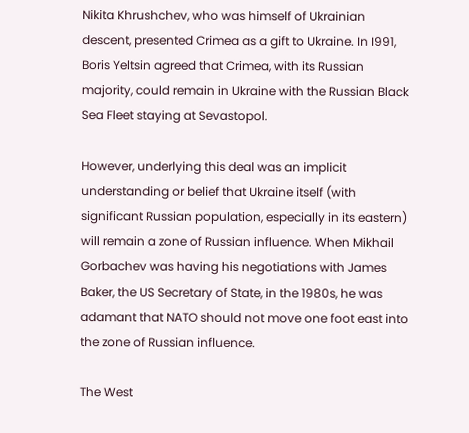Nikita Khrushchev, who was himself of Ukrainian descent, presented Crimea as a gift to Ukraine. In I991, Boris Yeltsin agreed that Crimea, with its Russian majority, could remain in Ukraine with the Russian Black Sea Fleet staying at Sevastopol.

However, underlying this deal was an implicit understanding or belief that Ukraine itself (with significant Russian population, especially in its eastern) will remain a zone of Russian influence. When Mikhail Gorbachev was having his negotiations with James Baker, the US Secretary of State, in the 1980s, he was adamant that NATO should not move one foot east into the zone of Russian influence.

The West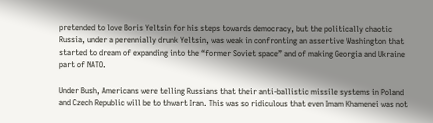pretended to love Boris Yeltsin for his steps towards democracy, but the politically chaotic Russia, under a perennially drunk Yeltsin, was weak in confronting an assertive Washington that started to dream of expanding into the “former Soviet space” and of making Georgia and Ukraine part of NATO.

Under Bush, Americans were telling Russians that their anti-ballistic missile systems in Poland and Czech Republic will be to thwart Iran. This was so ridiculous that even Imam Khamenei was not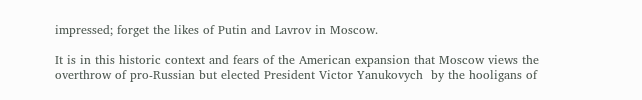impressed; forget the likes of Putin and Lavrov in Moscow.

It is in this historic context and fears of the American expansion that Moscow views the overthrow of pro-Russian but elected President Victor Yanukovych  by the hooligans of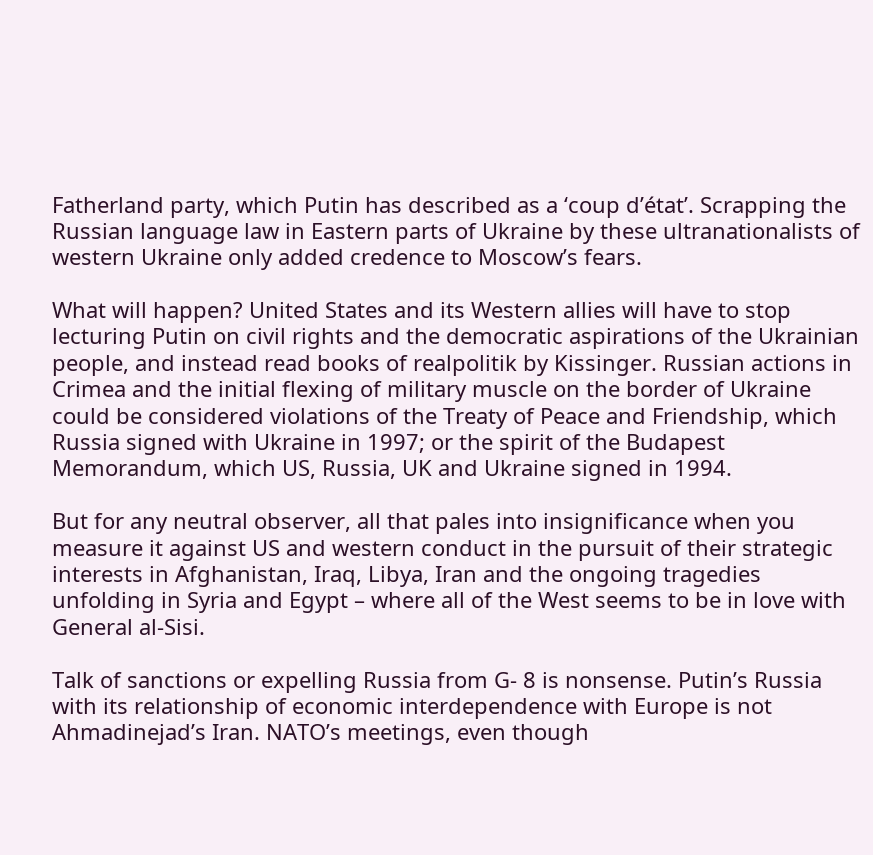Fatherland party, which Putin has described as a ‘coup d’état’. Scrapping the Russian language law in Eastern parts of Ukraine by these ultranationalists of western Ukraine only added credence to Moscow’s fears.

What will happen? United States and its Western allies will have to stop lecturing Putin on civil rights and the democratic aspirations of the Ukrainian people, and instead read books of realpolitik by Kissinger. Russian actions in Crimea and the initial flexing of military muscle on the border of Ukraine could be considered violations of the Treaty of Peace and Friendship, which Russia signed with Ukraine in 1997; or the spirit of the Budapest Memorandum, which US, Russia, UK and Ukraine signed in 1994.

But for any neutral observer, all that pales into insignificance when you measure it against US and western conduct in the pursuit of their strategic interests in Afghanistan, Iraq, Libya, Iran and the ongoing tragedies unfolding in Syria and Egypt – where all of the West seems to be in love with General al-Sisi.

Talk of sanctions or expelling Russia from G- 8 is nonsense. Putin’s Russia with its relationship of economic interdependence with Europe is not Ahmadinejad’s Iran. NATO’s meetings, even though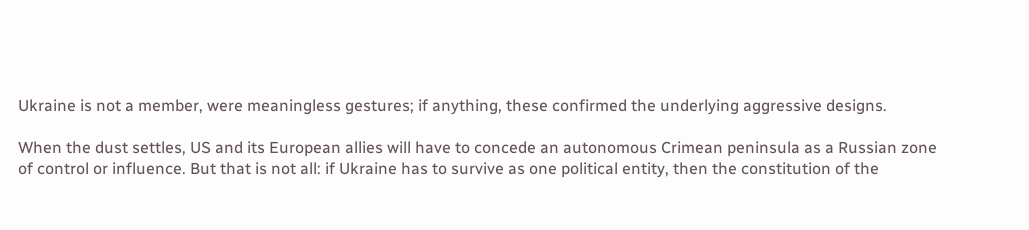Ukraine is not a member, were meaningless gestures; if anything, these confirmed the underlying aggressive designs.

When the dust settles, US and its European allies will have to concede an autonomous Crimean peninsula as a Russian zone of control or influence. But that is not all: if Ukraine has to survive as one political entity, then the constitution of the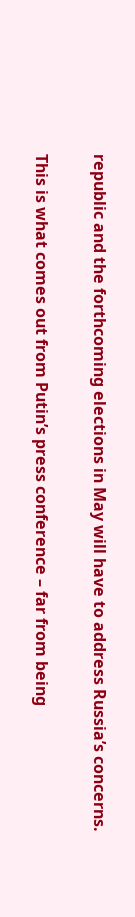republic and the forthcoming elections in May will have to address Russia’s concerns.

This is what comes out from Putin’s press conference – far from being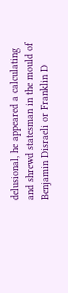delusional, he appeared a calculating and shrewd statesman in the mould of Benjamin Disraeli or Franklin D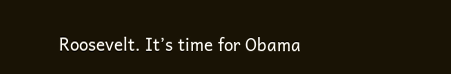Roosevelt. It’s time for Obama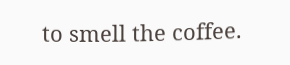to smell the coffee.